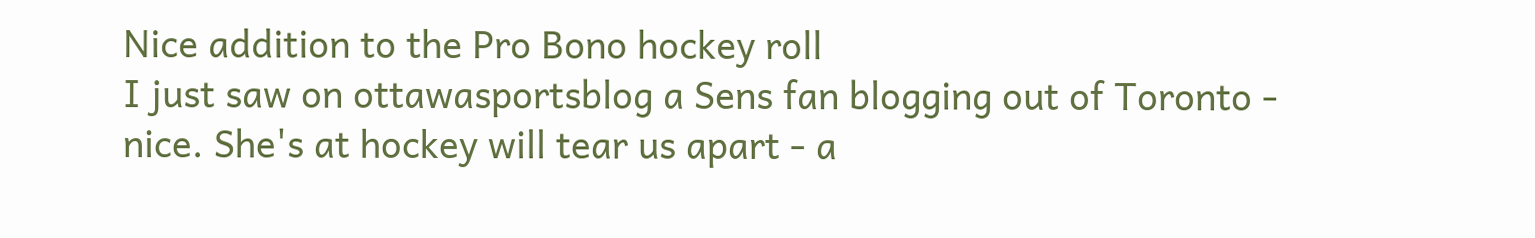Nice addition to the Pro Bono hockey roll
I just saw on ottawasportsblog a Sens fan blogging out of Toronto - nice. She's at hockey will tear us apart - a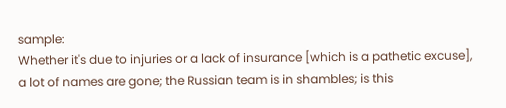sample:
Whether it's due to injuries or a lack of insurance [which is a pathetic excuse], a lot of names are gone; the Russian team is in shambles; is this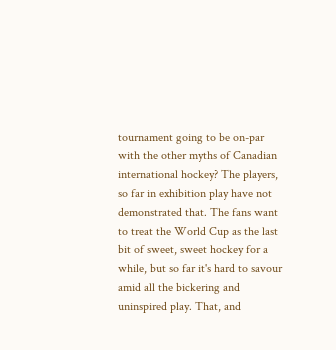tournament going to be on-par with the other myths of Canadian international hockey? The players, so far in exhibition play have not demonstrated that. The fans want to treat the World Cup as the last bit of sweet, sweet hockey for a while, but so far it's hard to savour amid all the bickering and uninspired play. That, and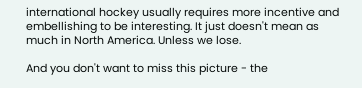international hockey usually requires more incentive and embellishing to be interesting. It just doesn't mean as much in North America. Unless we lose.

And you don't want to miss this picture - the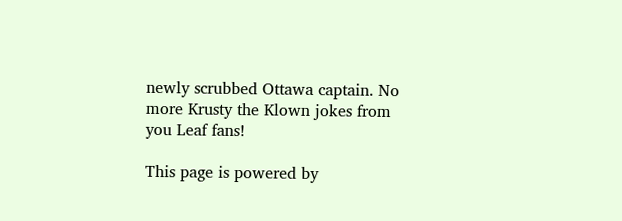newly scrubbed Ottawa captain. No more Krusty the Klown jokes from you Leaf fans!

This page is powered by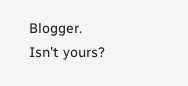Blogger. Isn't yours?